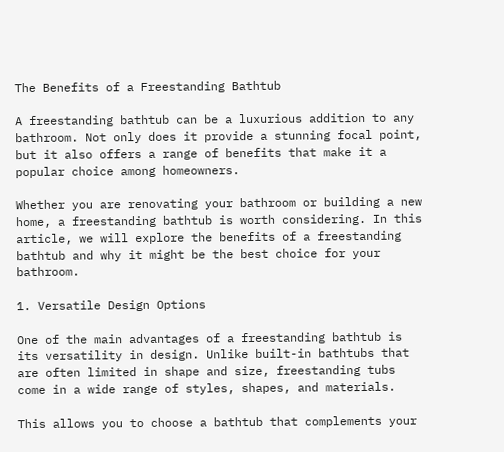The Benefits of a Freestanding Bathtub

A freestanding bathtub can be a luxurious addition to any bathroom. Not only does it provide a stunning focal point, but it also offers a range of benefits that make it a popular choice among homeowners.

Whether you are renovating your bathroom or building a new home, a freestanding bathtub is worth considering. In this article, we will explore the benefits of a freestanding bathtub and why it might be the best choice for your bathroom.

1. Versatile Design Options

One of the main advantages of a freestanding bathtub is its versatility in design. Unlike built-in bathtubs that are often limited in shape and size, freestanding tubs come in a wide range of styles, shapes, and materials.

This allows you to choose a bathtub that complements your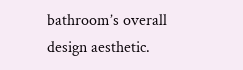bathroom’s overall design aesthetic.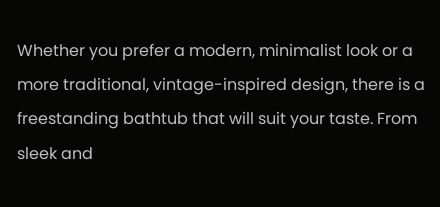Whether you prefer a modern, minimalist look or a more traditional, vintage-inspired design, there is a freestanding bathtub that will suit your taste. From sleek and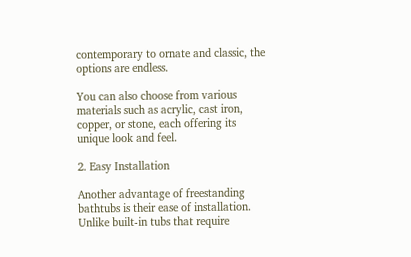contemporary to ornate and classic, the options are endless.

You can also choose from various materials such as acrylic, cast iron, copper, or stone, each offering its unique look and feel.

2. Easy Installation

Another advantage of freestanding bathtubs is their ease of installation. Unlike built-in tubs that require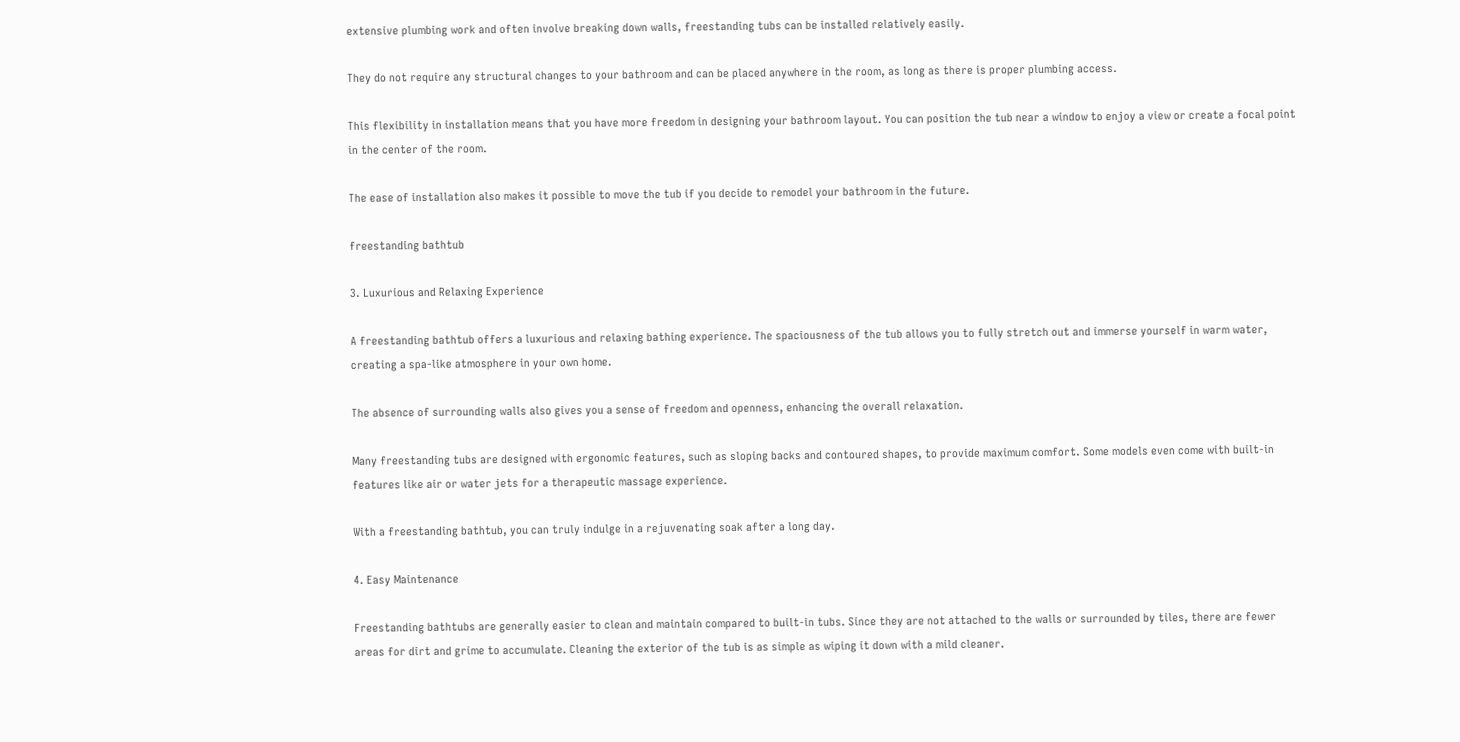extensive plumbing work and often involve breaking down walls, freestanding tubs can be installed relatively easily.

They do not require any structural changes to your bathroom and can be placed anywhere in the room, as long as there is proper plumbing access.

This flexibility in installation means that you have more freedom in designing your bathroom layout. You can position the tub near a window to enjoy a view or create a focal point in the center of the room.

The ease of installation also makes it possible to move the tub if you decide to remodel your bathroom in the future.

freestanding bathtub

3. Luxurious and Relaxing Experience

A freestanding bathtub offers a luxurious and relaxing bathing experience. The spaciousness of the tub allows you to fully stretch out and immerse yourself in warm water, creating a spa-like atmosphere in your own home.

The absence of surrounding walls also gives you a sense of freedom and openness, enhancing the overall relaxation.

Many freestanding tubs are designed with ergonomic features, such as sloping backs and contoured shapes, to provide maximum comfort. Some models even come with built-in features like air or water jets for a therapeutic massage experience.

With a freestanding bathtub, you can truly indulge in a rejuvenating soak after a long day.

4. Easy Maintenance

Freestanding bathtubs are generally easier to clean and maintain compared to built-in tubs. Since they are not attached to the walls or surrounded by tiles, there are fewer areas for dirt and grime to accumulate. Cleaning the exterior of the tub is as simple as wiping it down with a mild cleaner.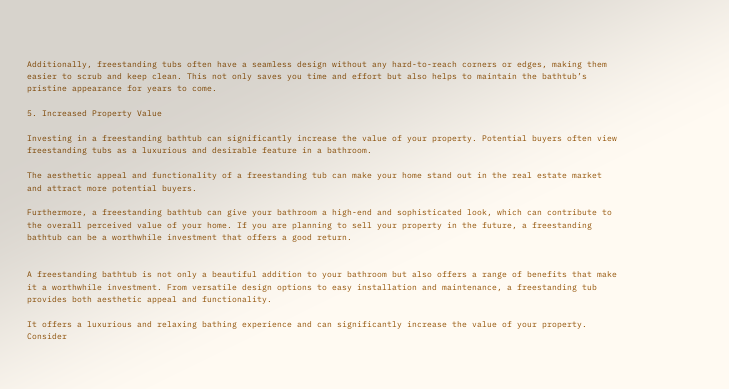Additionally, freestanding tubs often have a seamless design without any hard-to-reach corners or edges, making them easier to scrub and keep clean. This not only saves you time and effort but also helps to maintain the bathtub’s pristine appearance for years to come.

5. Increased Property Value

Investing in a freestanding bathtub can significantly increase the value of your property. Potential buyers often view freestanding tubs as a luxurious and desirable feature in a bathroom.

The aesthetic appeal and functionality of a freestanding tub can make your home stand out in the real estate market and attract more potential buyers.

Furthermore, a freestanding bathtub can give your bathroom a high-end and sophisticated look, which can contribute to the overall perceived value of your home. If you are planning to sell your property in the future, a freestanding bathtub can be a worthwhile investment that offers a good return.


A freestanding bathtub is not only a beautiful addition to your bathroom but also offers a range of benefits that make it a worthwhile investment. From versatile design options to easy installation and maintenance, a freestanding tub provides both aesthetic appeal and functionality.

It offers a luxurious and relaxing bathing experience and can significantly increase the value of your property. Consider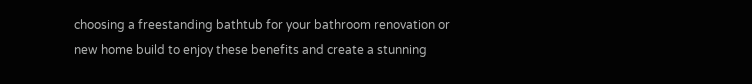choosing a freestanding bathtub for your bathroom renovation or new home build to enjoy these benefits and create a stunning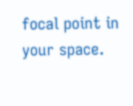focal point in your space.